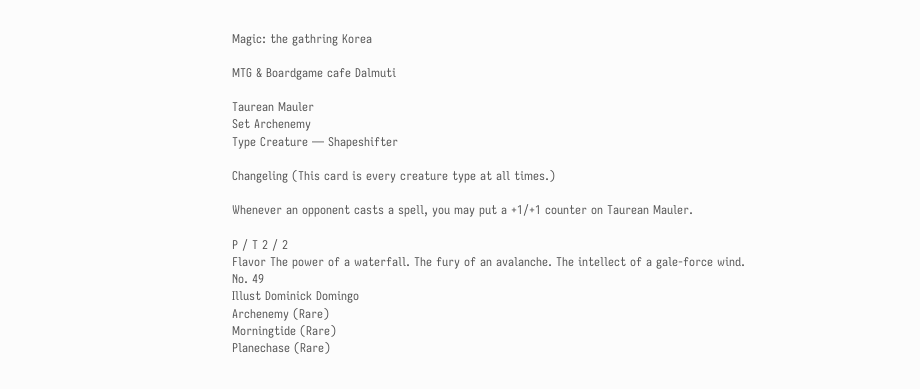Magic: the gathring Korea

MTG & Boardgame cafe Dalmuti

Taurean Mauler
Set Archenemy
Type Creature — Shapeshifter

Changeling (This card is every creature type at all times.)

Whenever an opponent casts a spell, you may put a +1/+1 counter on Taurean Mauler.

P / T 2 / 2
Flavor The power of a waterfall. The fury of an avalanche. The intellect of a gale-force wind.
No. 49
Illust Dominick Domingo
Archenemy (Rare)
Morningtide (Rare)
Planechase (Rare)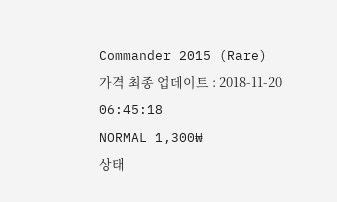Commander 2015 (Rare)
가격 최종 업데이트 : 2018-11-20 06:45:18
NORMAL 1,300₩
상태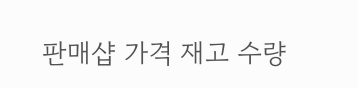판매샵 가격 재고 수량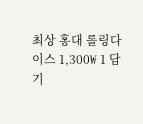최상 홍대 롤링다이스 1,300₩ 1 담기